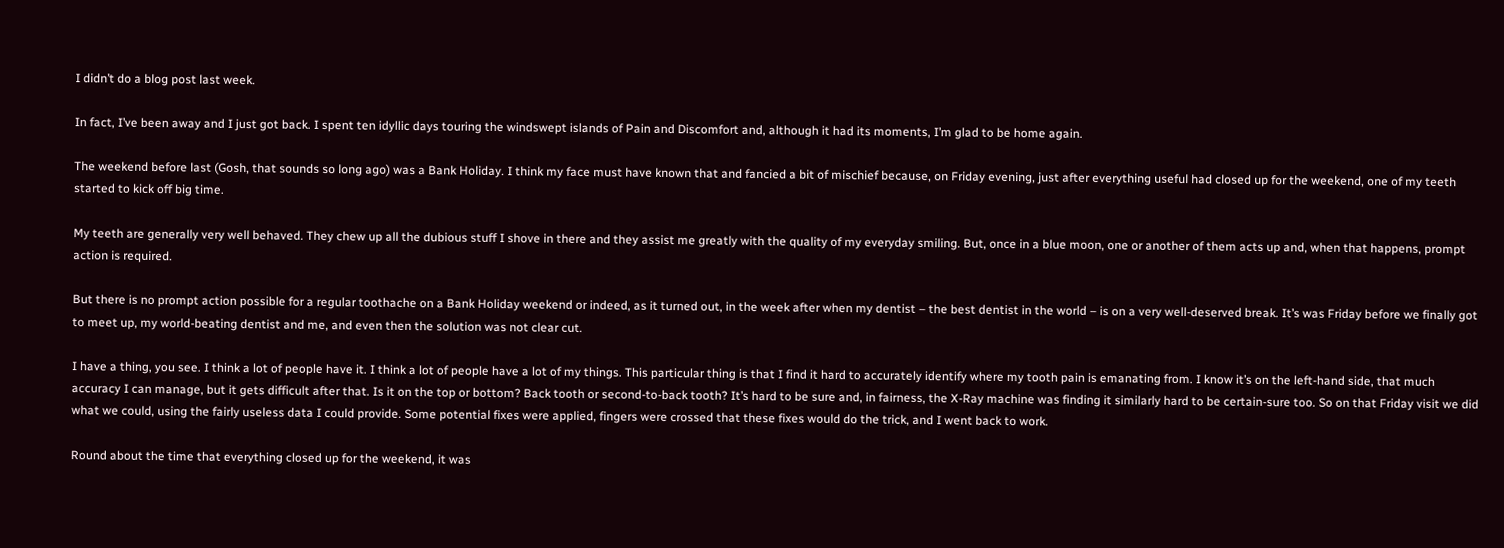I didn’t do a blog post last week.

In fact, I’ve been away and I just got back. I spent ten idyllic days touring the windswept islands of Pain and Discomfort and, although it had its moments, I’m glad to be home again.

The weekend before last (Gosh, that sounds so long ago) was a Bank Holiday. I think my face must have known that and fancied a bit of mischief because, on Friday evening, just after everything useful had closed up for the weekend, one of my teeth started to kick off big time.

My teeth are generally very well behaved. They chew up all the dubious stuff I shove in there and they assist me greatly with the quality of my everyday smiling. But, once in a blue moon, one or another of them acts up and, when that happens, prompt action is required.

But there is no prompt action possible for a regular toothache on a Bank Holiday weekend or indeed, as it turned out, in the week after when my dentist – the best dentist in the world – is on a very well-deserved break. It’s was Friday before we finally got to meet up, my world-beating dentist and me, and even then the solution was not clear cut.

I have a thing, you see. I think a lot of people have it. I think a lot of people have a lot of my things. This particular thing is that I find it hard to accurately identify where my tooth pain is emanating from. I know it’s on the left-hand side, that much accuracy I can manage, but it gets difficult after that. Is it on the top or bottom? Back tooth or second-to-back tooth? It’s hard to be sure and, in fairness, the X-Ray machine was finding it similarly hard to be certain-sure too. So on that Friday visit we did what we could, using the fairly useless data I could provide. Some potential fixes were applied, fingers were crossed that these fixes would do the trick, and I went back to work.

Round about the time that everything closed up for the weekend, it was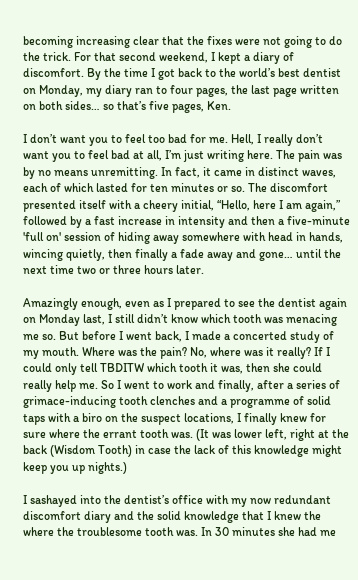becoming increasing clear that the fixes were not going to do the trick. For that second weekend, I kept a diary of discomfort. By the time I got back to the world’s best dentist on Monday, my diary ran to four pages, the last page written on both sides… so that’s five pages, Ken.

I don’t want you to feel too bad for me. Hell, I really don’t want you to feel bad at all, I’m just writing here. The pain was by no means unremitting. In fact, it came in distinct waves, each of which lasted for ten minutes or so. The discomfort presented itself with a cheery initial, “Hello, here I am again,” followed by a fast increase in intensity and then a five-minute 'full on' session of hiding away somewhere with head in hands, wincing quietly, then finally a fade away and gone… until the next time two or three hours later.

Amazingly enough, even as I prepared to see the dentist again on Monday last, I still didn’t know which tooth was menacing me so. But before I went back, I made a concerted study of my mouth. Where was the pain? No, where was it really? If I could only tell TBDITW which tooth it was, then she could really help me. So I went to work and finally, after a series of grimace-inducing tooth clenches and a programme of solid taps with a biro on the suspect locations, I finally knew for sure where the errant tooth was. (It was lower left, right at the back (Wisdom Tooth) in case the lack of this knowledge might keep you up nights.)

I sashayed into the dentist’s office with my now redundant discomfort diary and the solid knowledge that I knew the where the troublesome tooth was. In 30 minutes she had me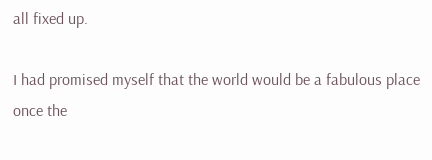all fixed up.

I had promised myself that the world would be a fabulous place once the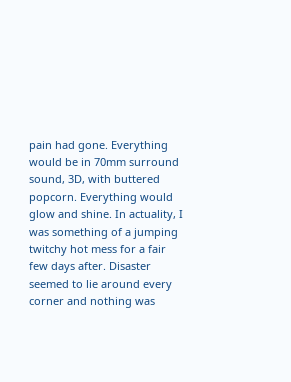pain had gone. Everything would be in 70mm surround sound, 3D, with buttered popcorn. Everything would glow and shine. In actuality, I was something of a jumping twitchy hot mess for a fair few days after. Disaster seemed to lie around every corner and nothing was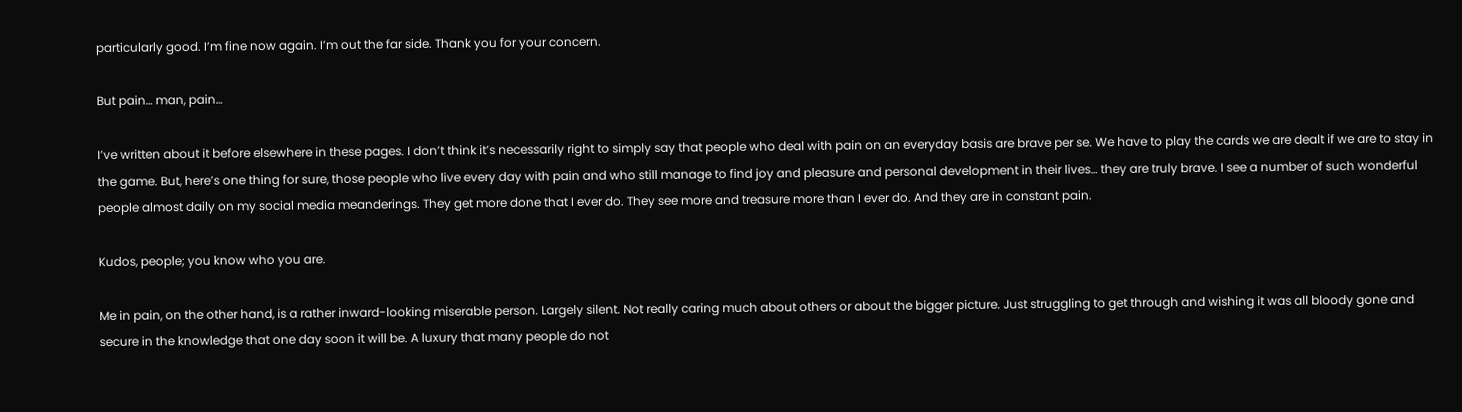particularly good. I’m fine now again. I’m out the far side. Thank you for your concern.

But pain… man, pain…

I’ve written about it before elsewhere in these pages. I don’t think it’s necessarily right to simply say that people who deal with pain on an everyday basis are brave per se. We have to play the cards we are dealt if we are to stay in the game. But, here’s one thing for sure, those people who live every day with pain and who still manage to find joy and pleasure and personal development in their lives… they are truly brave. I see a number of such wonderful people almost daily on my social media meanderings. They get more done that I ever do. They see more and treasure more than I ever do. And they are in constant pain.

Kudos, people; you know who you are.

Me in pain, on the other hand, is a rather inward-looking miserable person. Largely silent. Not really caring much about others or about the bigger picture. Just struggling to get through and wishing it was all bloody gone and secure in the knowledge that one day soon it will be. A luxury that many people do not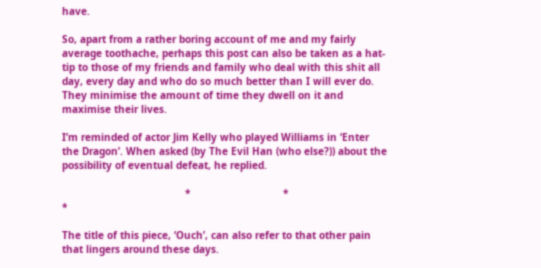have.

So, apart from a rather boring account of me and my fairly average toothache, perhaps this post can also be taken as a hat-tip to those of my friends and family who deal with this shit all day, every day and who do so much better than I will ever do. They minimise the amount of time they dwell on it and maximise their lives.

I’m reminded of actor Jim Kelly who played Williams in ‘Enter the Dragon’. When asked (by The Evil Han (who else?)) about the possibility of eventual defeat, he replied.

                                         *                               *                                    *

The title of this piece, ‘Ouch’, can also refer to that other pain that lingers around these days.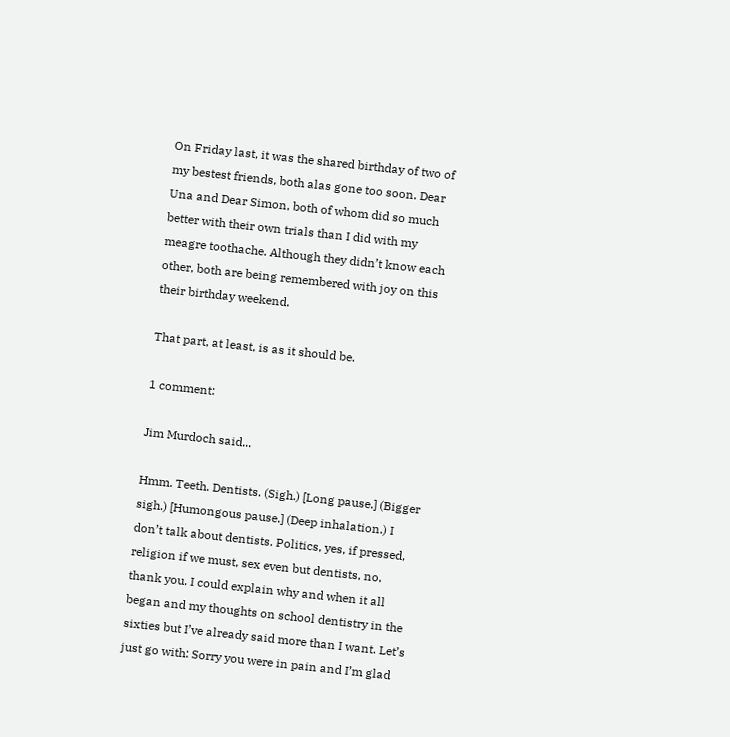On Friday last, it was the shared birthday of two of my bestest friends, both alas gone too soon. Dear Una and Dear Simon, both of whom did so much better with their own trials than I did with my meagre toothache. Although they didn’t know each other, both are being remembered with joy on this their birthday weekend.

That part, at least, is as it should be.

1 comment:

Jim Murdoch said...

Hmm. Teeth. Dentists. (Sigh.) [Long pause.] (Bigger sigh.) [Humongous pause.] (Deep inhalation.) I don’t talk about dentists. Politics, yes, if pressed, religion if we must, sex even but dentists, no, thank you. I could explain why and when it all began and my thoughts on school dentistry in the sixties but I’ve already said more than I want. Let’s just go with: Sorry you were in pain and I’m glad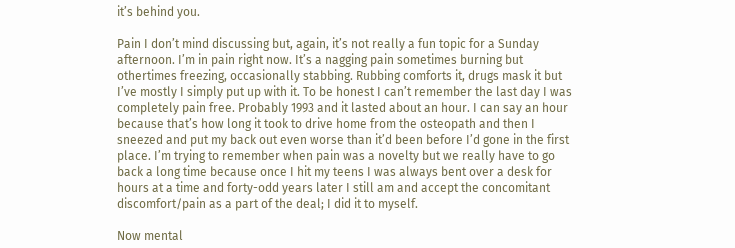it’s behind you.

Pain I don’t mind discussing but, again, it’s not really a fun topic for a Sunday afternoon. I’m in pain right now. It’s a nagging pain sometimes burning but othertimes freezing, occasionally stabbing. Rubbing comforts it, drugs mask it but I’ve mostly I simply put up with it. To be honest I can’t remember the last day I was completely pain free. Probably 1993 and it lasted about an hour. I can say an hour because that’s how long it took to drive home from the osteopath and then I sneezed and put my back out even worse than it’d been before I’d gone in the first place. I’m trying to remember when pain was a novelty but we really have to go back a long time because once I hit my teens I was always bent over a desk for hours at a time and forty-odd years later I still am and accept the concomitant discomfort/pain as a part of the deal; I did it to myself.

Now mental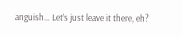anguish… Let’s just leave it there, eh?